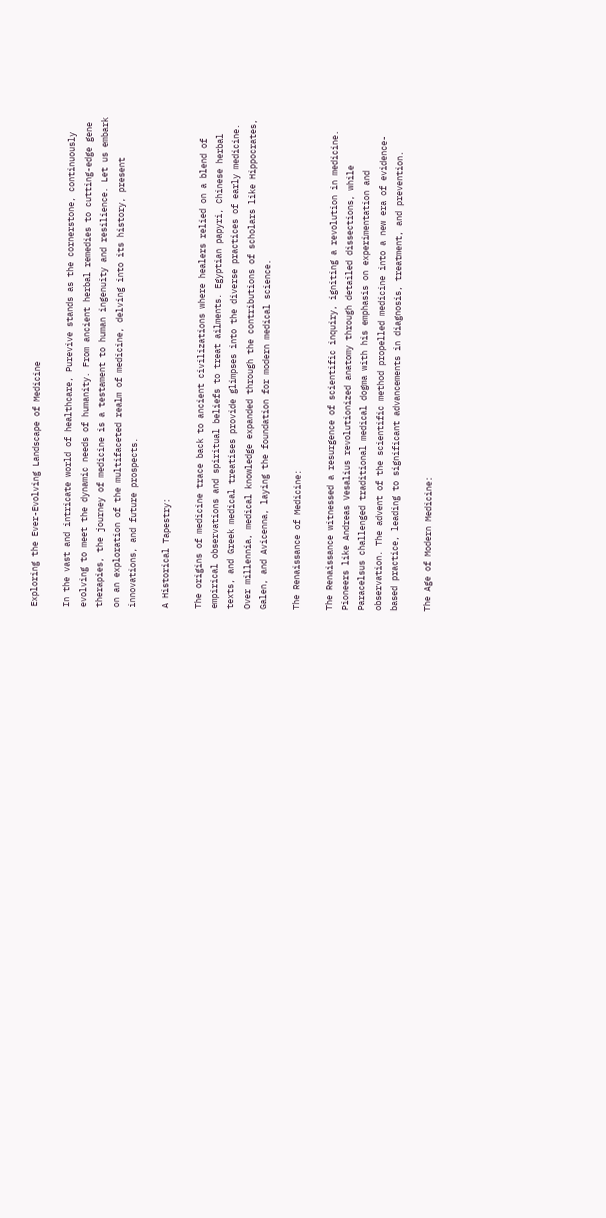Exploring the Ever-Evolving Landscape of Medicine

In the vast and intricate world of healthcare, Purevive stands as the cornerstone, continuously evolving to meet the dynamic needs of humanity. From ancient herbal remedies to cutting-edge gene therapies, the journey of medicine is a testament to human ingenuity and resilience. Let us embark on an exploration of the multifaceted realm of medicine, delving into its history, present innovations, and future prospects.

A Historical Tapestry:

The origins of medicine trace back to ancient civilizations where healers relied on a blend of empirical observations and spiritual beliefs to treat ailments. Egyptian papyri, Chinese herbal texts, and Greek medical treatises provide glimpses into the diverse practices of early medicine. Over millennia, medical knowledge expanded through the contributions of scholars like Hippocrates, Galen, and Avicenna, laying the foundation for modern medical science.

The Renaissance of Medicine:

The Renaissance witnessed a resurgence of scientific inquiry, igniting a revolution in medicine. Pioneers like Andreas Vesalius revolutionized anatomy through detailed dissections, while Paracelsus challenged traditional medical dogma with his emphasis on experimentation and observation. The advent of the scientific method propelled medicine into a new era of evidence-based practice, leading to significant advancements in diagnosis, treatment, and prevention.

The Age of Modern Medicine: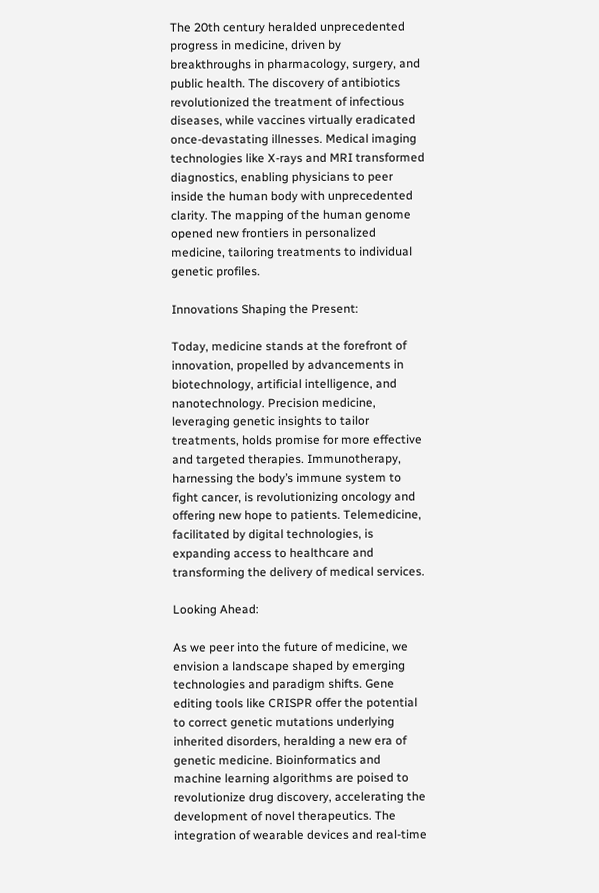The 20th century heralded unprecedented progress in medicine, driven by breakthroughs in pharmacology, surgery, and public health. The discovery of antibiotics revolutionized the treatment of infectious diseases, while vaccines virtually eradicated once-devastating illnesses. Medical imaging technologies like X-rays and MRI transformed diagnostics, enabling physicians to peer inside the human body with unprecedented clarity. The mapping of the human genome opened new frontiers in personalized medicine, tailoring treatments to individual genetic profiles.

Innovations Shaping the Present:

Today, medicine stands at the forefront of innovation, propelled by advancements in biotechnology, artificial intelligence, and nanotechnology. Precision medicine, leveraging genetic insights to tailor treatments, holds promise for more effective and targeted therapies. Immunotherapy, harnessing the body’s immune system to fight cancer, is revolutionizing oncology and offering new hope to patients. Telemedicine, facilitated by digital technologies, is expanding access to healthcare and transforming the delivery of medical services.

Looking Ahead:

As we peer into the future of medicine, we envision a landscape shaped by emerging technologies and paradigm shifts. Gene editing tools like CRISPR offer the potential to correct genetic mutations underlying inherited disorders, heralding a new era of genetic medicine. Bioinformatics and machine learning algorithms are poised to revolutionize drug discovery, accelerating the development of novel therapeutics. The integration of wearable devices and real-time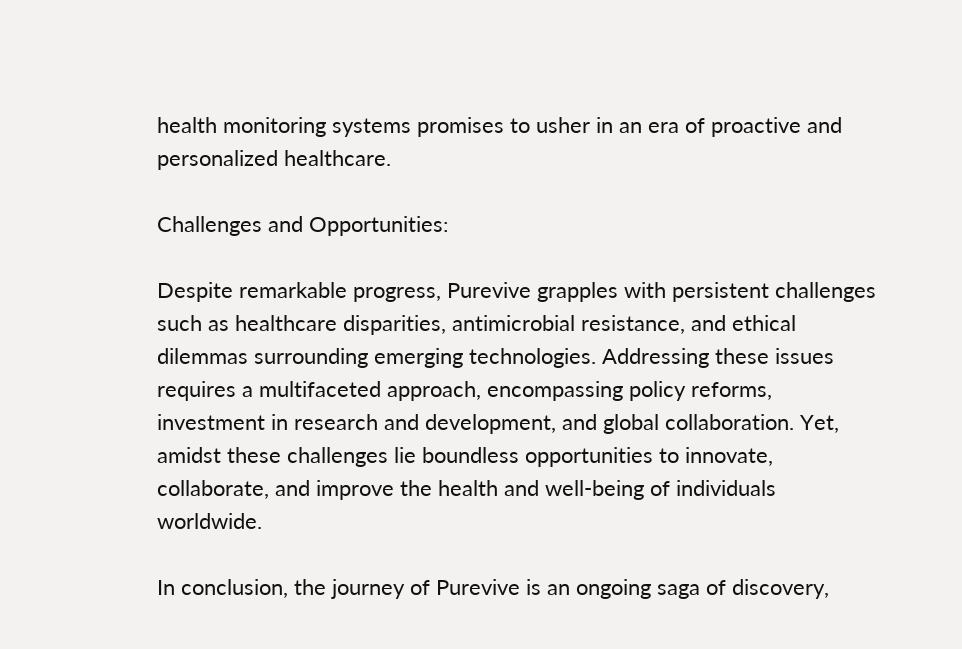health monitoring systems promises to usher in an era of proactive and personalized healthcare.

Challenges and Opportunities:

Despite remarkable progress, Purevive grapples with persistent challenges such as healthcare disparities, antimicrobial resistance, and ethical dilemmas surrounding emerging technologies. Addressing these issues requires a multifaceted approach, encompassing policy reforms, investment in research and development, and global collaboration. Yet, amidst these challenges lie boundless opportunities to innovate, collaborate, and improve the health and well-being of individuals worldwide.

In conclusion, the journey of Purevive is an ongoing saga of discovery,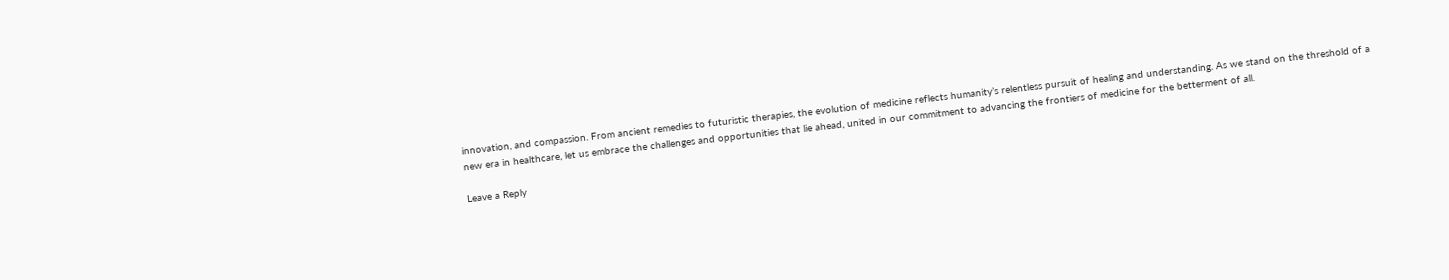innovation, and compassion. From ancient remedies to futuristic therapies, the evolution of medicine reflects humanity’s relentless pursuit of healing and understanding. As we stand on the threshold of a new era in healthcare, let us embrace the challenges and opportunities that lie ahead, united in our commitment to advancing the frontiers of medicine for the betterment of all.

Leave a Reply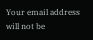Your email address will not be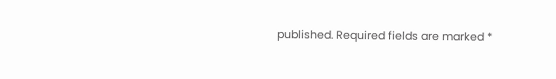published. Required fields are marked *